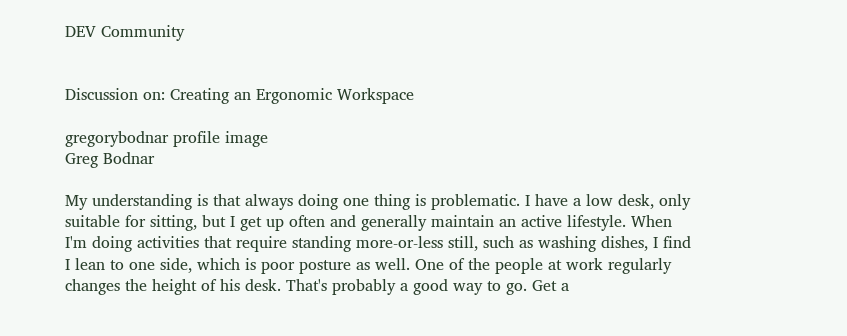DEV Community


Discussion on: Creating an Ergonomic Workspace

gregorybodnar profile image
Greg Bodnar

My understanding is that always doing one thing is problematic. I have a low desk, only suitable for sitting, but I get up often and generally maintain an active lifestyle. When I'm doing activities that require standing more-or-less still, such as washing dishes, I find I lean to one side, which is poor posture as well. One of the people at work regularly changes the height of his desk. That's probably a good way to go. Get a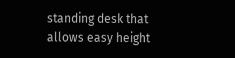standing desk that allows easy height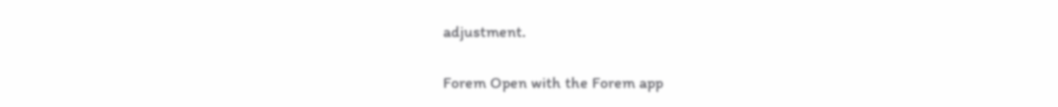adjustment.

Forem Open with the Forem app